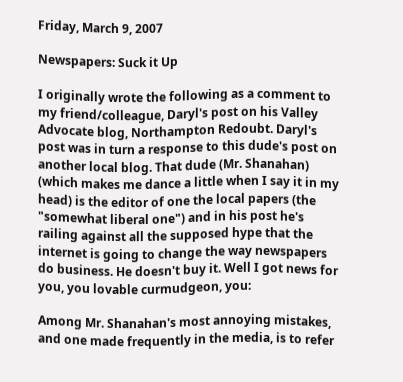Friday, March 9, 2007

Newspapers: Suck it Up

I originally wrote the following as a comment to my friend/colleague, Daryl's post on his Valley Advocate blog, Northampton Redoubt. Daryl's post was in turn a response to this dude's post on another local blog. That dude (Mr. Shanahan) (which makes me dance a little when I say it in my head) is the editor of one the local papers (the "somewhat liberal one") and in his post he's railing against all the supposed hype that the internet is going to change the way newspapers do business. He doesn't buy it. Well I got news for you, you lovable curmudgeon, you:

Among Mr. Shanahan's most annoying mistakes, and one made frequently in the media, is to refer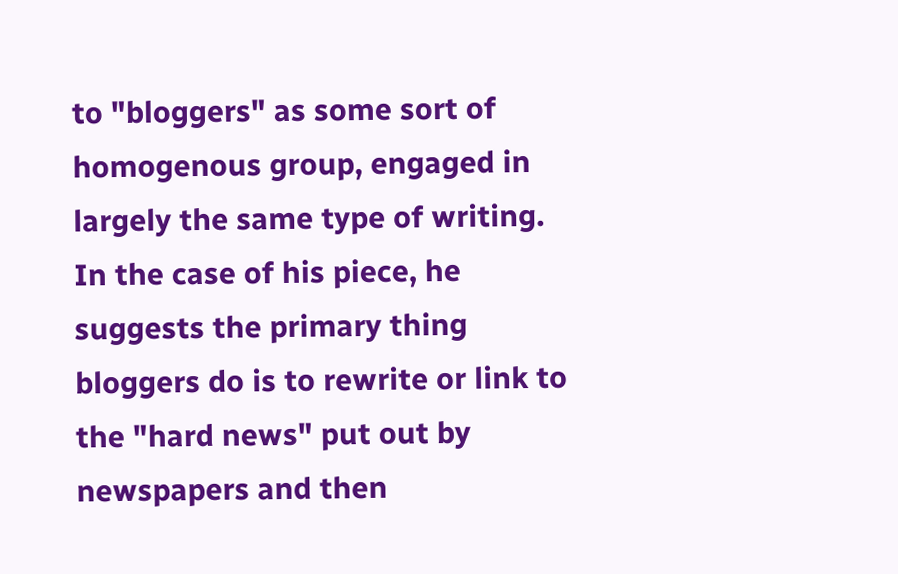to "bloggers" as some sort of homogenous group, engaged in largely the same type of writing. In the case of his piece, he suggests the primary thing bloggers do is to rewrite or link to the "hard news" put out by newspapers and then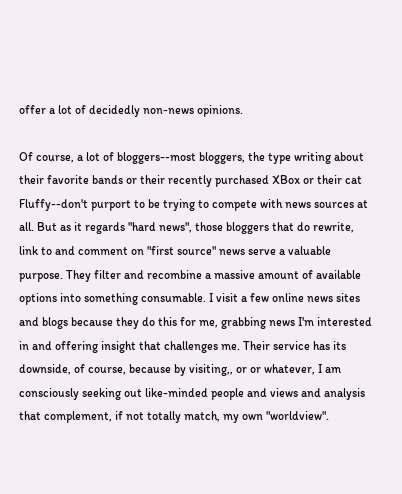offer a lot of decidedly non-news opinions.

Of course, a lot of bloggers--most bloggers, the type writing about their favorite bands or their recently purchased XBox or their cat Fluffy--don't purport to be trying to compete with news sources at all. But as it regards "hard news", those bloggers that do rewrite, link to and comment on "first source" news serve a valuable purpose. They filter and recombine a massive amount of available options into something consumable. I visit a few online news sites and blogs because they do this for me, grabbing news I'm interested in and offering insight that challenges me. Their service has its downside, of course, because by visiting,, or or whatever, I am consciously seeking out like-minded people and views and analysis that complement, if not totally match, my own "worldview".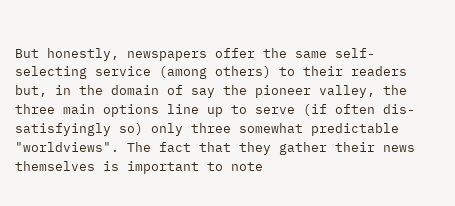But honestly, newspapers offer the same self-selecting service (among others) to their readers but, in the domain of say the pioneer valley, the three main options line up to serve (if often dis-satisfyingly so) only three somewhat predictable "worldviews". The fact that they gather their news themselves is important to note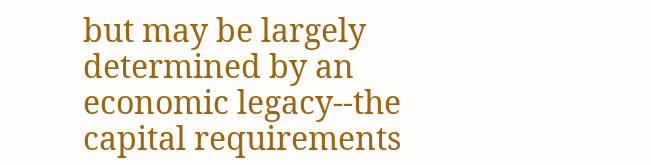but may be largely determined by an economic legacy--the capital requirements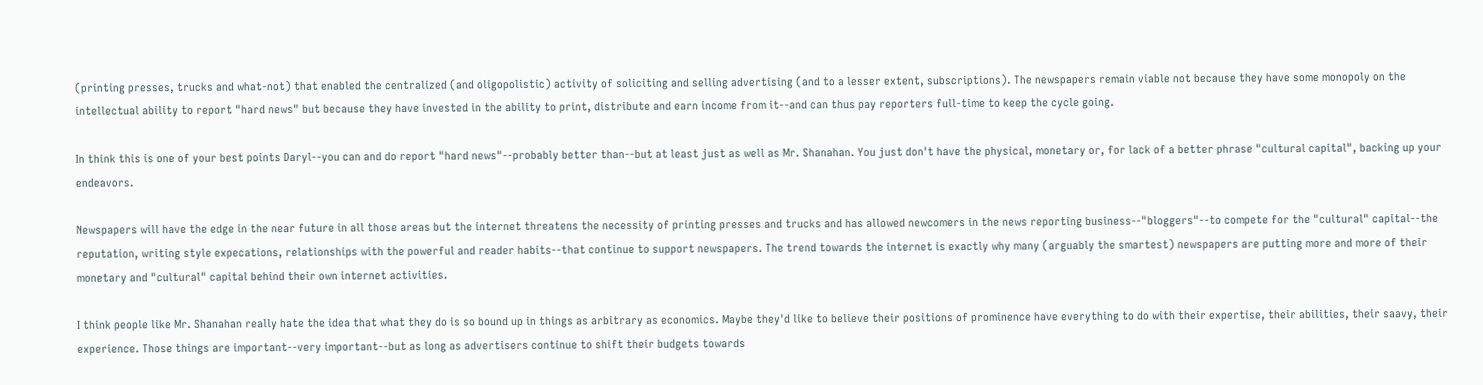(printing presses, trucks and what-not) that enabled the centralized (and oligopolistic) activity of soliciting and selling advertising (and to a lesser extent, subscriptions). The newspapers remain viable not because they have some monopoly on the intellectual ability to report "hard news" but because they have invested in the ability to print, distribute and earn income from it--and can thus pay reporters full-time to keep the cycle going.

In think this is one of your best points Daryl--you can and do report "hard news"--probably better than--but at least just as well as Mr. Shanahan. You just don't have the physical, monetary or, for lack of a better phrase "cultural capital", backing up your endeavors.

Newspapers will have the edge in the near future in all those areas but the internet threatens the necessity of printing presses and trucks and has allowed newcomers in the news reporting business--"bloggers"--to compete for the "cultural" capital--the reputation, writing style expecations, relationships with the powerful and reader habits--that continue to support newspapers. The trend towards the internet is exactly why many (arguably the smartest) newspapers are putting more and more of their monetary and "cultural" capital behind their own internet activities.

I think people like Mr. Shanahan really hate the idea that what they do is so bound up in things as arbitrary as economics. Maybe they'd like to believe their positions of prominence have everything to do with their expertise, their abilities, their saavy, their experience. Those things are important--very important--but as long as advertisers continue to shift their budgets towards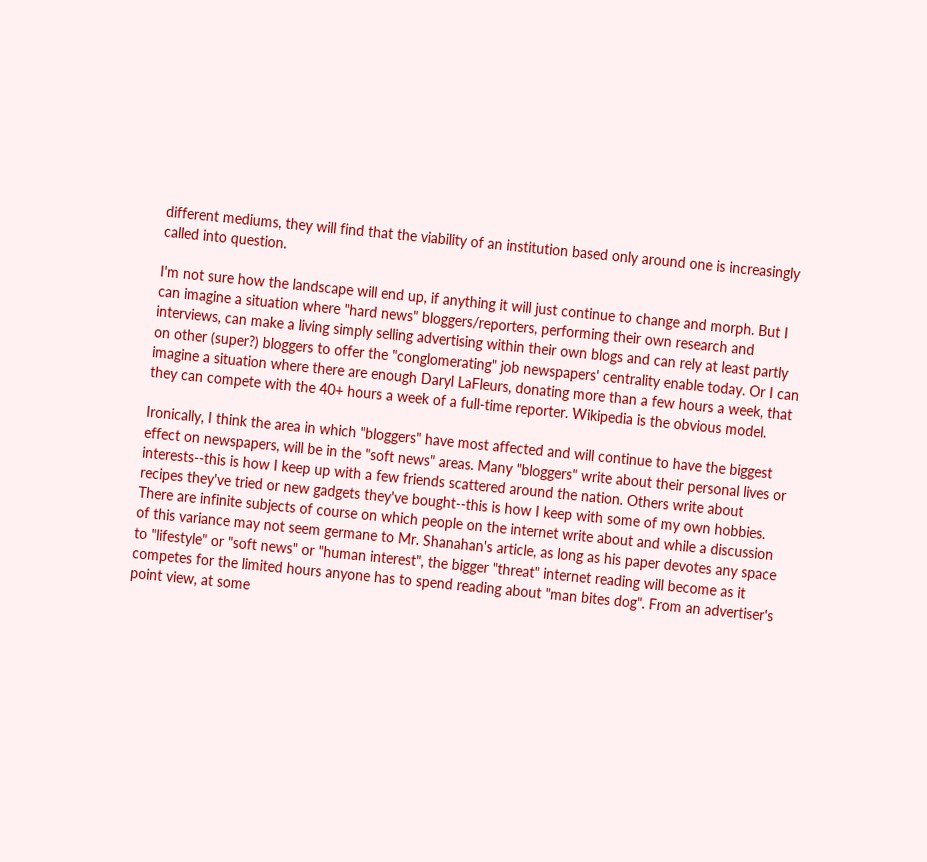different mediums, they will find that the viability of an institution based only around one is increasingly called into question.

I'm not sure how the landscape will end up, if anything it will just continue to change and morph. But I can imagine a situation where "hard news" bloggers/reporters, performing their own research and interviews, can make a living simply selling advertising within their own blogs and can rely at least partly on other (super?) bloggers to offer the "conglomerating" job newspapers' centrality enable today. Or I can imagine a situation where there are enough Daryl LaFleurs, donating more than a few hours a week, that they can compete with the 40+ hours a week of a full-time reporter. Wikipedia is the obvious model.

Ironically, I think the area in which "bloggers" have most affected and will continue to have the biggest effect on newspapers, will be in the "soft news" areas. Many "bloggers" write about their personal lives or interests--this is how I keep up with a few friends scattered around the nation. Others write about recipes they've tried or new gadgets they've bought--this is how I keep with some of my own hobbies. There are infinite subjects of course on which people on the internet write about and while a discussion of this variance may not seem germane to Mr. Shanahan's article, as long as his paper devotes any space to "lifestyle" or "soft news" or "human interest", the bigger "threat" internet reading will become as it competes for the limited hours anyone has to spend reading about "man bites dog". From an advertiser's point view, at some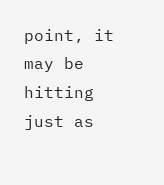point, it may be hitting just as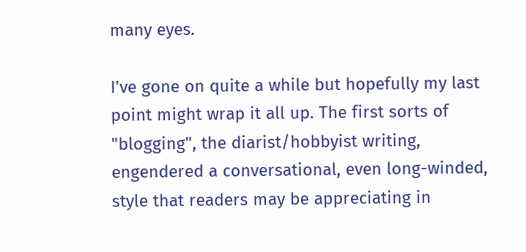many eyes.

I've gone on quite a while but hopefully my last point might wrap it all up. The first sorts of "blogging", the diarist/hobbyist writing, engendered a conversational, even long-winded, style that readers may be appreciating in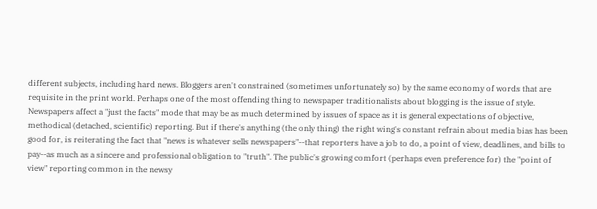different subjects, including hard news. Bloggers aren't constrained (sometimes unfortunately so) by the same economy of words that are requisite in the print world. Perhaps one of the most offending thing to newspaper traditionalists about blogging is the issue of style. Newspapers affect a "just the facts" mode that may be as much determined by issues of space as it is general expectations of objective, methodical (detached, scientific) reporting. But if there's anything (the only thing) the right wing's constant refrain about media bias has been good for, is reiterating the fact that "news is whatever sells newspapers"--that reporters have a job to do, a point of view, deadlines, and bills to pay--as much as a sincere and professional obligation to "truth". The public's growing comfort (perhaps even preference for) the "point of view" reporting common in the newsy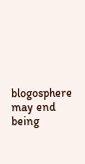blogosphere may end being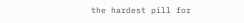the hardest pill for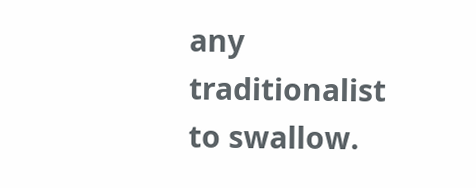any traditionalist to swallow.